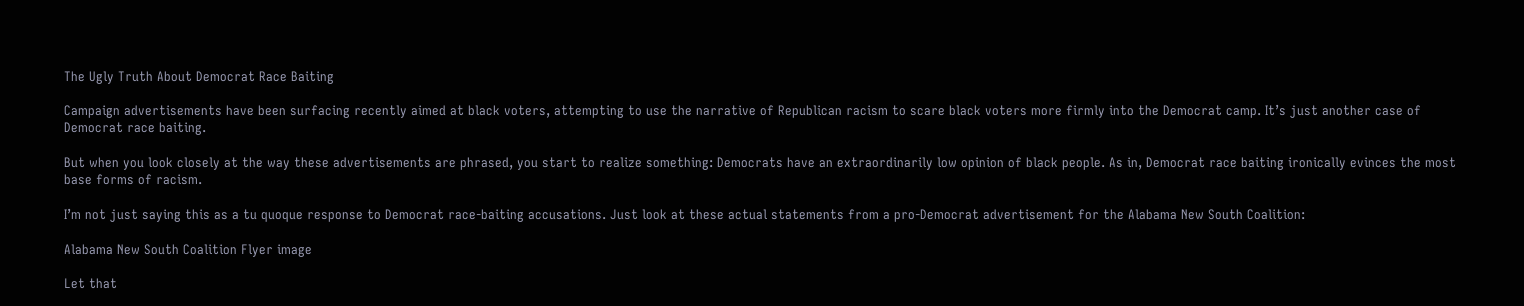The Ugly Truth About Democrat Race Baiting

Campaign advertisements have been surfacing recently aimed at black voters, attempting to use the narrative of Republican racism to scare black voters more firmly into the Democrat camp. It’s just another case of Democrat race baiting.

But when you look closely at the way these advertisements are phrased, you start to realize something: Democrats have an extraordinarily low opinion of black people. As in, Democrat race baiting ironically evinces the most base forms of racism.

I’m not just saying this as a tu quoque response to Democrat race-baiting accusations. Just look at these actual statements from a pro-Democrat advertisement for the Alabama New South Coalition:

Alabama New South Coalition Flyer image

Let that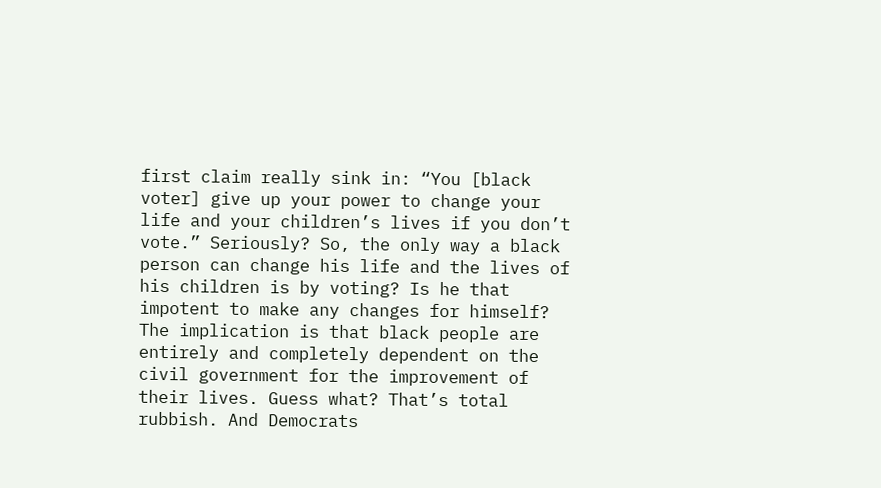first claim really sink in: “You [black voter] give up your power to change your life and your children’s lives if you don’t vote.” Seriously? So, the only way a black person can change his life and the lives of his children is by voting? Is he that impotent to make any changes for himself? The implication is that black people are entirely and completely dependent on the civil government for the improvement of their lives. Guess what? That’s total rubbish. And Democrats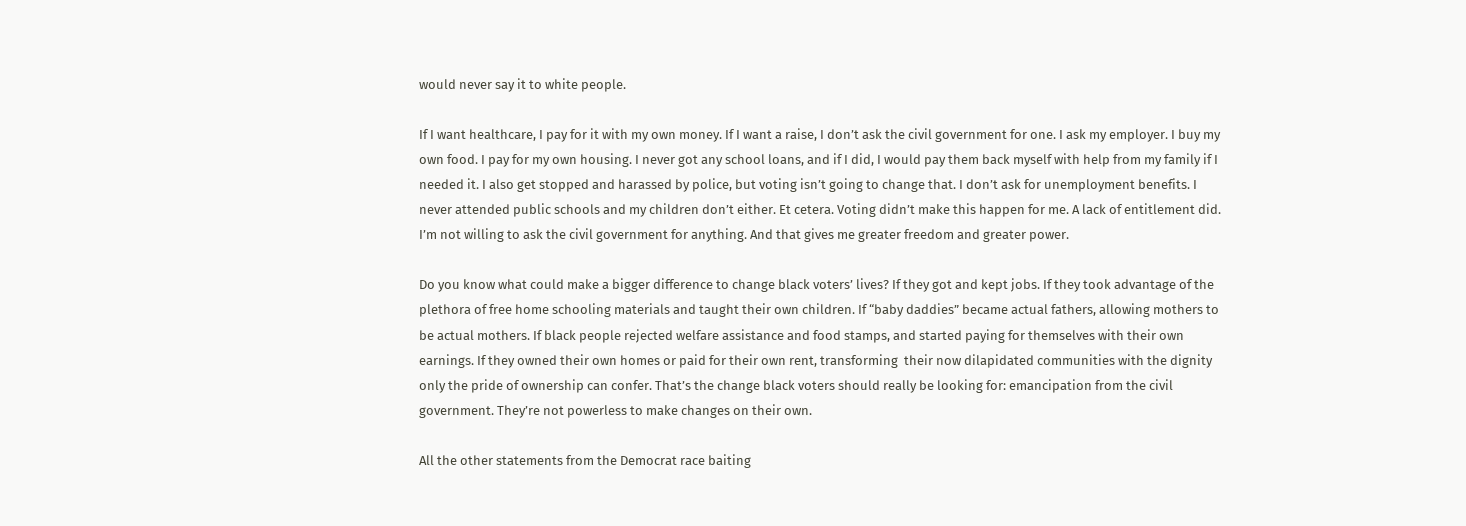would never say it to white people.

If I want healthcare, I pay for it with my own money. If I want a raise, I don’t ask the civil government for one. I ask my employer. I buy my own food. I pay for my own housing. I never got any school loans, and if I did, I would pay them back myself with help from my family if I needed it. I also get stopped and harassed by police, but voting isn’t going to change that. I don’t ask for unemployment benefits. I never attended public schools and my children don’t either. Et cetera. Voting didn’t make this happen for me. A lack of entitlement did. I’m not willing to ask the civil government for anything. And that gives me greater freedom and greater power.

Do you know what could make a bigger difference to change black voters’ lives? If they got and kept jobs. If they took advantage of the plethora of free home schooling materials and taught their own children. If “baby daddies” became actual fathers, allowing mothers to be actual mothers. If black people rejected welfare assistance and food stamps, and started paying for themselves with their own earnings. If they owned their own homes or paid for their own rent, transforming  their now dilapidated communities with the dignity only the pride of ownership can confer. That’s the change black voters should really be looking for: emancipation from the civil government. They’re not powerless to make changes on their own.

All the other statements from the Democrat race baiting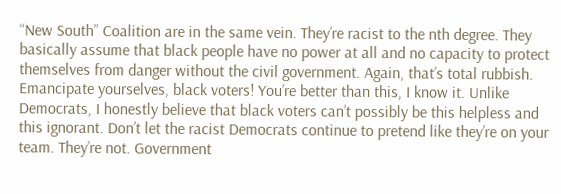“New South” Coalition are in the same vein. They’re racist to the nth degree. They basically assume that black people have no power at all and no capacity to protect themselves from danger without the civil government. Again, that’s total rubbish. Emancipate yourselves, black voters! You’re better than this, I know it. Unlike Democrats, I honestly believe that black voters can’t possibly be this helpless and this ignorant. Don’t let the racist Democrats continue to pretend like they’re on your team. They’re not. Government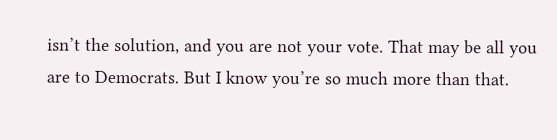isn’t the solution, and you are not your vote. That may be all you are to Democrats. But I know you’re so much more than that.